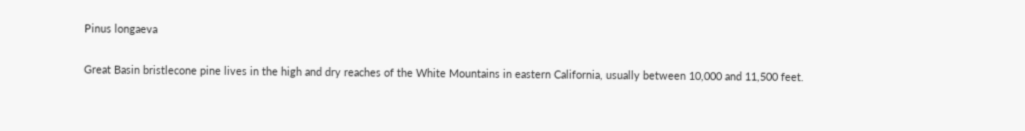Pinus longaeva

Great Basin bristlecone pine lives in the high and dry reaches of the White Mountains in eastern California, usually between 10,000 and 11,500 feet.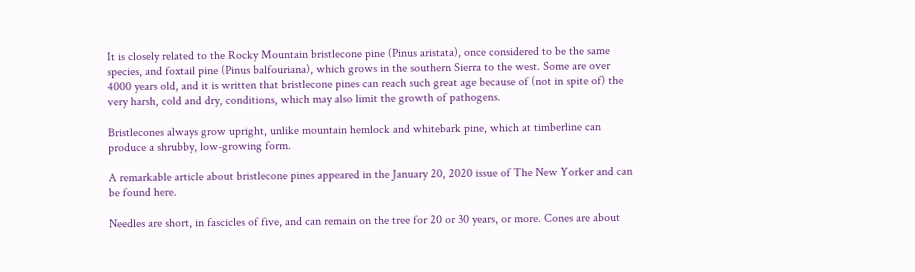It is closely related to the Rocky Mountain bristlecone pine (Pinus aristata), once considered to be the same species, and foxtail pine (Pinus balfouriana), which grows in the southern Sierra to the west. Some are over 4000 years old, and it is written that bristlecone pines can reach such great age because of (not in spite of) the very harsh, cold and dry, conditions, which may also limit the growth of pathogens.

Bristlecones always grow upright, unlike mountain hemlock and whitebark pine, which at timberline can produce a shrubby, low-growing form.

A remarkable article about bristlecone pines appeared in the January 20, 2020 issue of The New Yorker and can be found here.

Needles are short, in fascicles of five, and can remain on the tree for 20 or 30 years, or more. Cones are about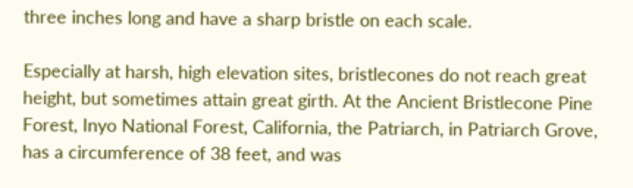three inches long and have a sharp bristle on each scale.

Especially at harsh, high elevation sites, bristlecones do not reach great height, but sometimes attain great girth. At the Ancient Bristlecone Pine Forest, Inyo National Forest, California, the Patriarch, in Patriarch Grove, has a circumference of 38 feet, and was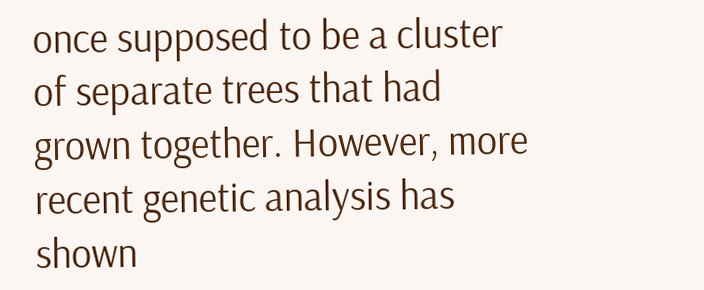once supposed to be a cluster of separate trees that had grown together. However, more recent genetic analysis has shown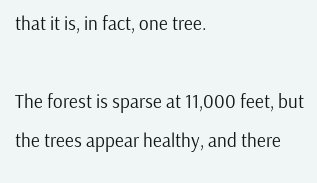that it is, in fact, one tree.

The forest is sparse at 11,000 feet, but the trees appear healthy, and there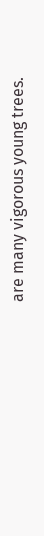are many vigorous young trees.